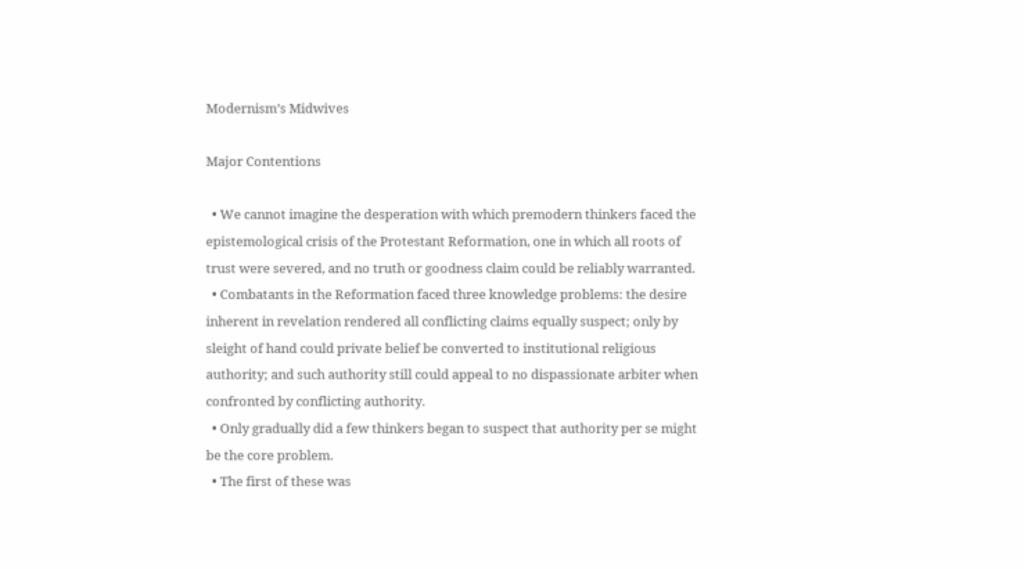Modernism’s Midwives

Major Contentions

  • We cannot imagine the desperation with which premodern thinkers faced the epistemological crisis of the Protestant Reformation, one in which all roots of trust were severed, and no truth or goodness claim could be reliably warranted.
  • Combatants in the Reformation faced three knowledge problems: the desire inherent in revelation rendered all conflicting claims equally suspect; only by sleight of hand could private belief be converted to institutional religious authority; and such authority still could appeal to no dispassionate arbiter when confronted by conflicting authority.
  • Only gradually did a few thinkers began to suspect that authority per se might be the core problem.
  • The first of these was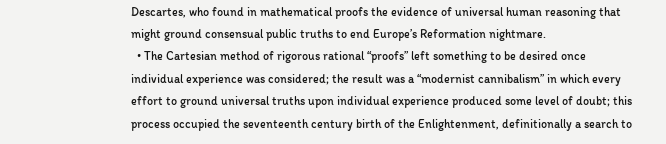Descartes, who found in mathematical proofs the evidence of universal human reasoning that might ground consensual public truths to end Europe’s Reformation nightmare.
  • The Cartesian method of rigorous rational “proofs” left something to be desired once individual experience was considered; the result was a “modernist cannibalism” in which every effort to ground universal truths upon individual experience produced some level of doubt; this process occupied the seventeenth century birth of the Enlightenment, definitionally a search to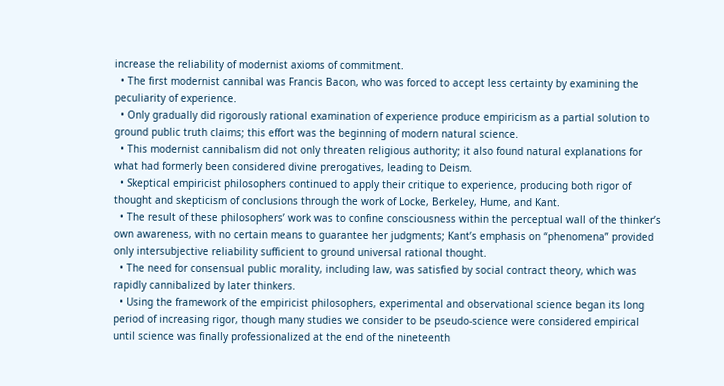increase the reliability of modernist axioms of commitment.
  • The first modernist cannibal was Francis Bacon, who was forced to accept less certainty by examining the peculiarity of experience.
  • Only gradually did rigorously rational examination of experience produce empiricism as a partial solution to ground public truth claims; this effort was the beginning of modern natural science.
  • This modernist cannibalism did not only threaten religious authority; it also found natural explanations for what had formerly been considered divine prerogatives, leading to Deism.
  • Skeptical empiricist philosophers continued to apply their critique to experience, producing both rigor of thought and skepticism of conclusions through the work of Locke, Berkeley, Hume, and Kant.
  • The result of these philosophers’ work was to confine consciousness within the perceptual wall of the thinker’s own awareness, with no certain means to guarantee her judgments; Kant’s emphasis on “phenomena” provided only intersubjective reliability sufficient to ground universal rational thought.
  • The need for consensual public morality, including law, was satisfied by social contract theory, which was rapidly cannibalized by later thinkers.
  • Using the framework of the empiricist philosophers, experimental and observational science began its long period of increasing rigor, though many studies we consider to be pseudo-science were considered empirical until science was finally professionalized at the end of the nineteenth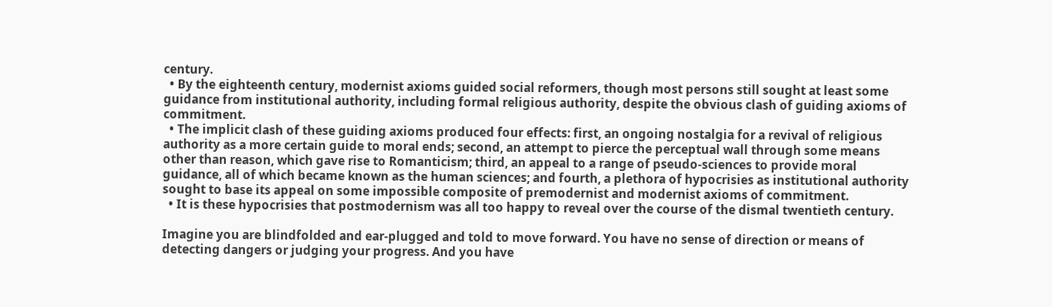century.
  • By the eighteenth century, modernist axioms guided social reformers, though most persons still sought at least some guidance from institutional authority, including formal religious authority, despite the obvious clash of guiding axioms of commitment.
  • The implicit clash of these guiding axioms produced four effects: first, an ongoing nostalgia for a revival of religious authority as a more certain guide to moral ends; second, an attempt to pierce the perceptual wall through some means other than reason, which gave rise to Romanticism; third, an appeal to a range of pseudo-sciences to provide moral guidance, all of which became known as the human sciences; and fourth, a plethora of hypocrisies as institutional authority sought to base its appeal on some impossible composite of premodernist and modernist axioms of commitment.
  • It is these hypocrisies that postmodernism was all too happy to reveal over the course of the dismal twentieth century.

Imagine you are blindfolded and ear-plugged and told to move forward. You have no sense of direction or means of detecting dangers or judging your progress. And you have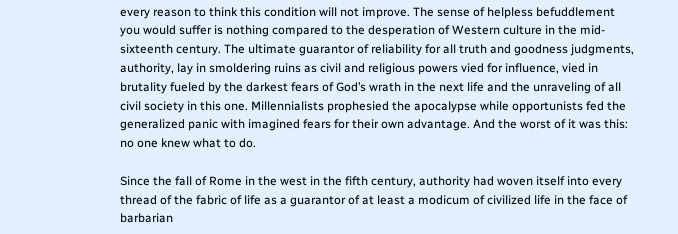every reason to think this condition will not improve. The sense of helpless befuddlement you would suffer is nothing compared to the desperation of Western culture in the mid-sixteenth century. The ultimate guarantor of reliability for all truth and goodness judgments, authority, lay in smoldering ruins as civil and religious powers vied for influence, vied in brutality fueled by the darkest fears of God’s wrath in the next life and the unraveling of all civil society in this one. Millennialists prophesied the apocalypse while opportunists fed the generalized panic with imagined fears for their own advantage. And the worst of it was this: no one knew what to do.

Since the fall of Rome in the west in the fifth century, authority had woven itself into every thread of the fabric of life as a guarantor of at least a modicum of civilized life in the face of barbarian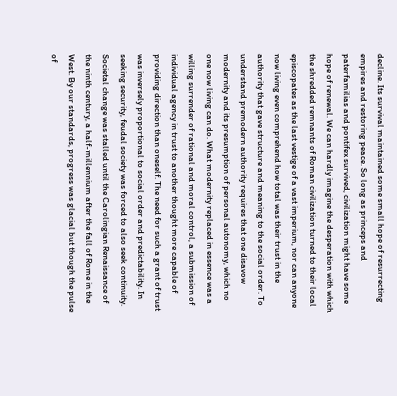decline. Its survival maintained some small hope of resurrecting empires and restoring peace. So long as princeps and paterfamilias and pontifex survived, civilization might have some hope of renewal. We can hardly imagine the desperation with which the shredded remnants of Roman civilization turned to their local episcopates as the last vestige of a vast imperium, nor can anyone now living even comprehend how total was their trust in the authority that gave structure and meaning to the social order. To understand premodern authority requires that one disavow modernity and its presumption of personal autonomy, which no one now living can do. What modernity replaced in essence was a willing surrender of rational and moral control, a submission of individual agency in trust to another thought more capable of providing direction than oneself. The need for such a grant of trust was inversely proportional to social order and predictability. In seeking security, feudal society was forced to also seek continuity. Societal change was stalled until the Carolingian Renaissance of the ninth century, a half-millennium after the fall of Rome in the West. By our standards, progress was glacial but though the pulse of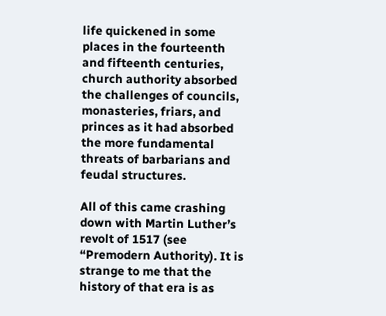life quickened in some places in the fourteenth and fifteenth centuries, church authority absorbed the challenges of councils, monasteries, friars, and princes as it had absorbed the more fundamental threats of barbarians and feudal structures.

All of this came crashing down with Martin Luther’s revolt of 1517 (see “Premodern Authority). It is strange to me that the history of that era is as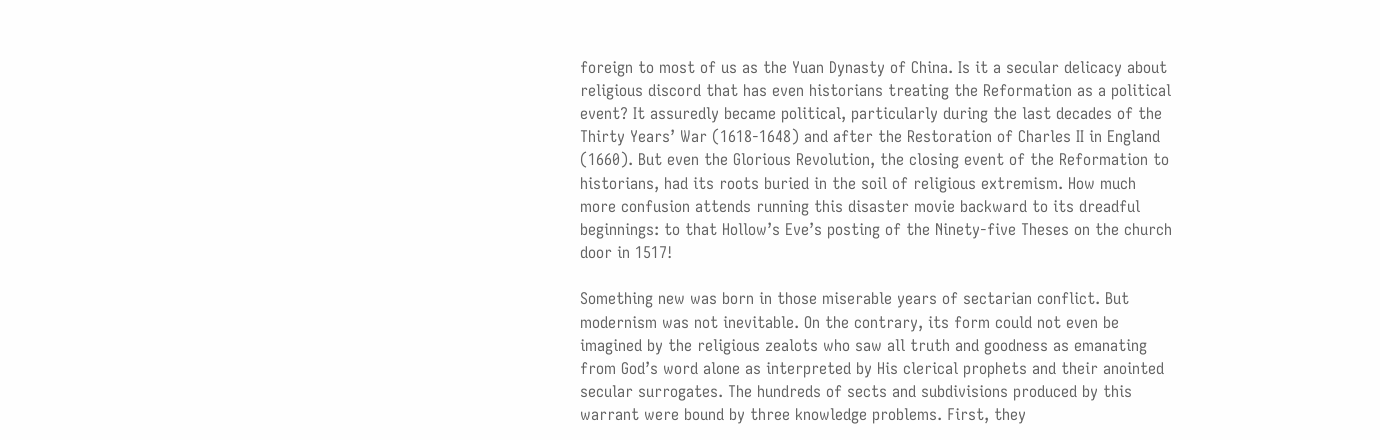foreign to most of us as the Yuan Dynasty of China. Is it a secular delicacy about religious discord that has even historians treating the Reformation as a political event? It assuredly became political, particularly during the last decades of the Thirty Years’ War (1618-1648) and after the Restoration of Charles II in England (1660). But even the Glorious Revolution, the closing event of the Reformation to historians, had its roots buried in the soil of religious extremism. How much more confusion attends running this disaster movie backward to its dreadful beginnings: to that Hollow’s Eve’s posting of the Ninety-five Theses on the church door in 1517!

Something new was born in those miserable years of sectarian conflict. But modernism was not inevitable. On the contrary, its form could not even be imagined by the religious zealots who saw all truth and goodness as emanating from God’s word alone as interpreted by His clerical prophets and their anointed secular surrogates. The hundreds of sects and subdivisions produced by this warrant were bound by three knowledge problems. First, they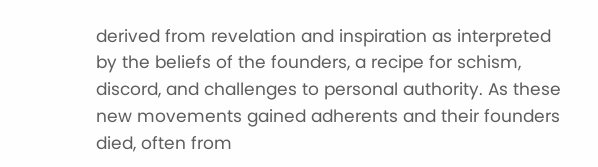derived from revelation and inspiration as interpreted by the beliefs of the founders, a recipe for schism, discord, and challenges to personal authority. As these new movements gained adherents and their founders died, often from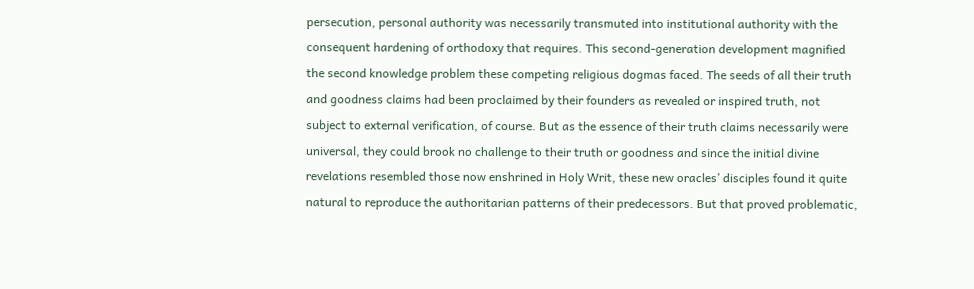persecution, personal authority was necessarily transmuted into institutional authority with the consequent hardening of orthodoxy that requires. This second-generation development magnified the second knowledge problem these competing religious dogmas faced. The seeds of all their truth and goodness claims had been proclaimed by their founders as revealed or inspired truth, not subject to external verification, of course. But as the essence of their truth claims necessarily were universal, they could brook no challenge to their truth or goodness and since the initial divine revelations resembled those now enshrined in Holy Writ, these new oracles’ disciples found it quite natural to reproduce the authoritarian patterns of their predecessors. But that proved problematic,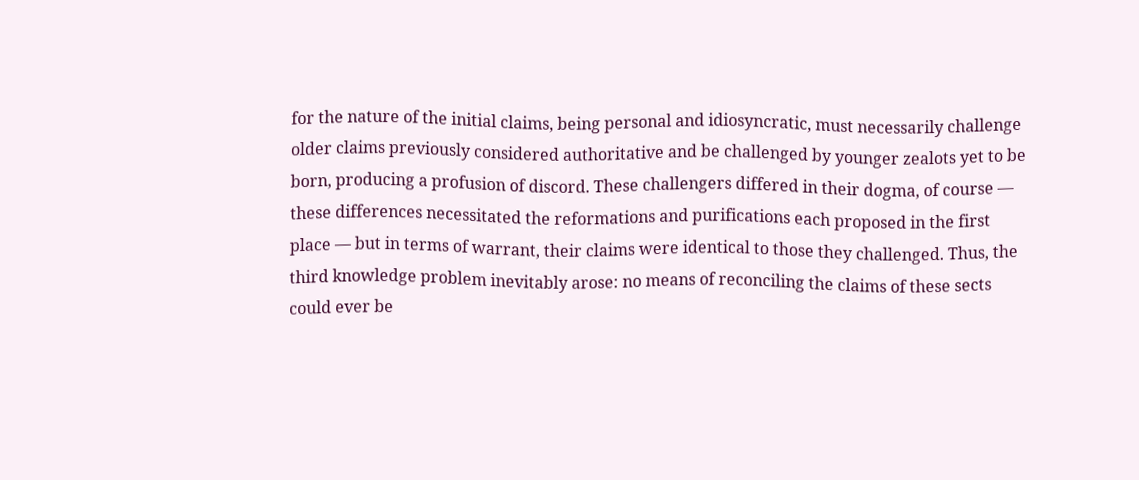for the nature of the initial claims, being personal and idiosyncratic, must necessarily challenge older claims previously considered authoritative and be challenged by younger zealots yet to be born, producing a profusion of discord. These challengers differed in their dogma, of course — these differences necessitated the reformations and purifications each proposed in the first place — but in terms of warrant, their claims were identical to those they challenged. Thus, the third knowledge problem inevitably arose: no means of reconciling the claims of these sects could ever be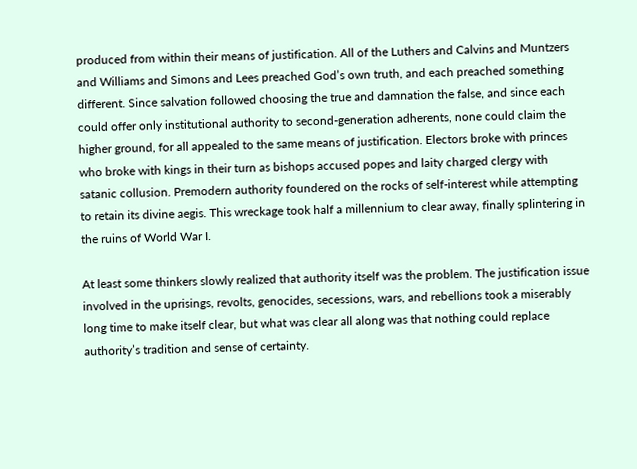produced from within their means of justification. All of the Luthers and Calvins and Muntzers and Williams and Simons and Lees preached God’s own truth, and each preached something different. Since salvation followed choosing the true and damnation the false, and since each could offer only institutional authority to second-generation adherents, none could claim the higher ground, for all appealed to the same means of justification. Electors broke with princes who broke with kings in their turn as bishops accused popes and laity charged clergy with satanic collusion. Premodern authority foundered on the rocks of self-interest while attempting to retain its divine aegis. This wreckage took half a millennium to clear away, finally splintering in the ruins of World War I.

At least some thinkers slowly realized that authority itself was the problem. The justification issue involved in the uprisings, revolts, genocides, secessions, wars, and rebellions took a miserably long time to make itself clear, but what was clear all along was that nothing could replace authority’s tradition and sense of certainty.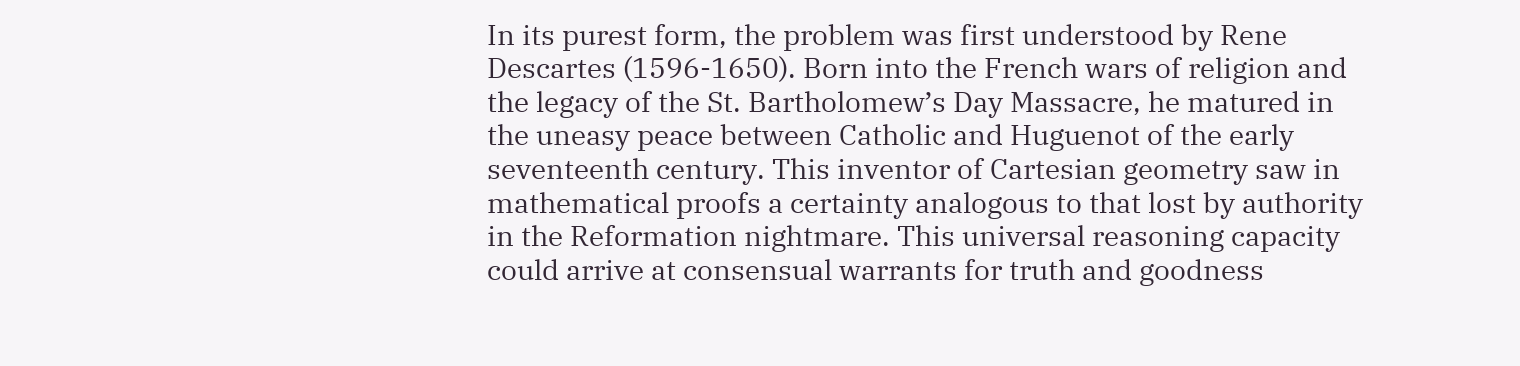In its purest form, the problem was first understood by Rene Descartes (1596-1650). Born into the French wars of religion and the legacy of the St. Bartholomew’s Day Massacre, he matured in the uneasy peace between Catholic and Huguenot of the early seventeenth century. This inventor of Cartesian geometry saw in mathematical proofs a certainty analogous to that lost by authority in the Reformation nightmare. This universal reasoning capacity could arrive at consensual warrants for truth and goodness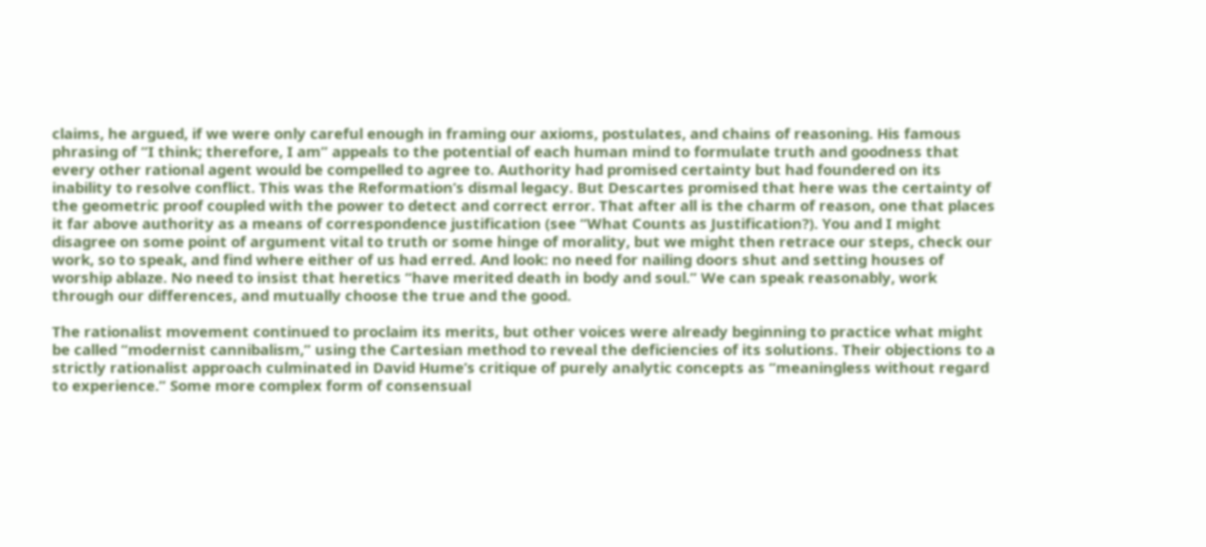claims, he argued, if we were only careful enough in framing our axioms, postulates, and chains of reasoning. His famous phrasing of “I think; therefore, I am” appeals to the potential of each human mind to formulate truth and goodness that every other rational agent would be compelled to agree to. Authority had promised certainty but had foundered on its inability to resolve conflict. This was the Reformation’s dismal legacy. But Descartes promised that here was the certainty of the geometric proof coupled with the power to detect and correct error. That after all is the charm of reason, one that places it far above authority as a means of correspondence justification (see “What Counts as Justification?). You and I might disagree on some point of argument vital to truth or some hinge of morality, but we might then retrace our steps, check our work, so to speak, and find where either of us had erred. And look: no need for nailing doors shut and setting houses of worship ablaze. No need to insist that heretics “have merited death in body and soul.” We can speak reasonably, work through our differences, and mutually choose the true and the good.

The rationalist movement continued to proclaim its merits, but other voices were already beginning to practice what might be called “modernist cannibalism,” using the Cartesian method to reveal the deficiencies of its solutions. Their objections to a strictly rationalist approach culminated in David Hume’s critique of purely analytic concepts as “meaningless without regard to experience.” Some more complex form of consensual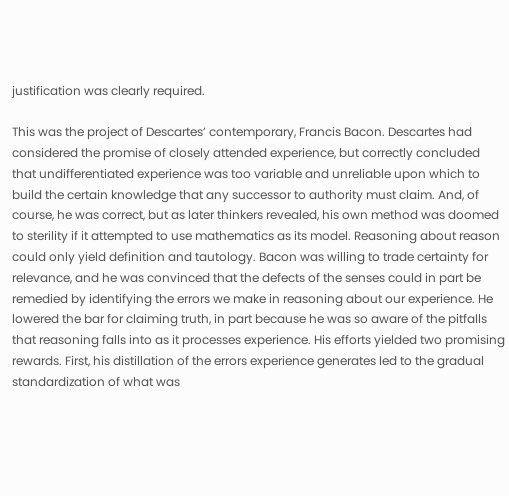justification was clearly required.

This was the project of Descartes’ contemporary, Francis Bacon. Descartes had considered the promise of closely attended experience, but correctly concluded that undifferentiated experience was too variable and unreliable upon which to build the certain knowledge that any successor to authority must claim. And, of course, he was correct, but as later thinkers revealed, his own method was doomed to sterility if it attempted to use mathematics as its model. Reasoning about reason could only yield definition and tautology. Bacon was willing to trade certainty for relevance, and he was convinced that the defects of the senses could in part be remedied by identifying the errors we make in reasoning about our experience. He lowered the bar for claiming truth, in part because he was so aware of the pitfalls that reasoning falls into as it processes experience. His efforts yielded two promising rewards. First, his distillation of the errors experience generates led to the gradual standardization of what was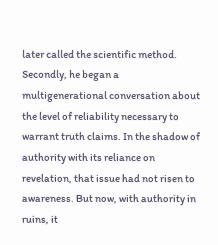later called the scientific method. Secondly, he began a multigenerational conversation about the level of reliability necessary to warrant truth claims. In the shadow of authority with its reliance on revelation, that issue had not risen to awareness. But now, with authority in ruins, it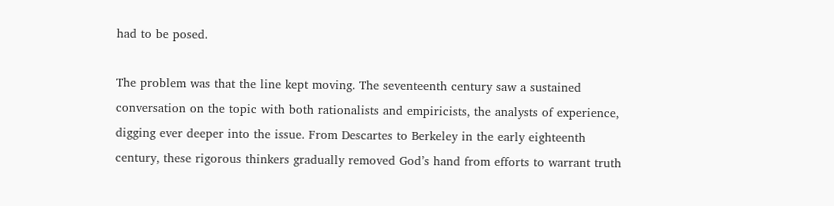had to be posed.

The problem was that the line kept moving. The seventeenth century saw a sustained conversation on the topic with both rationalists and empiricists, the analysts of experience, digging ever deeper into the issue. From Descartes to Berkeley in the early eighteenth century, these rigorous thinkers gradually removed God’s hand from efforts to warrant truth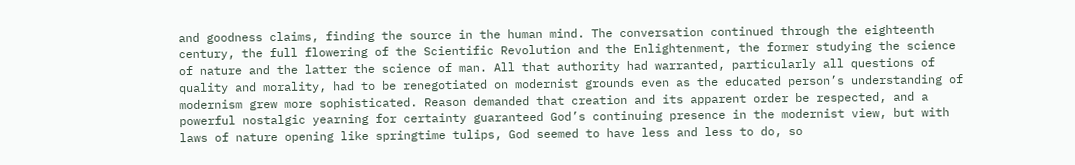and goodness claims, finding the source in the human mind. The conversation continued through the eighteenth century, the full flowering of the Scientific Revolution and the Enlightenment, the former studying the science of nature and the latter the science of man. All that authority had warranted, particularly all questions of quality and morality, had to be renegotiated on modernist grounds even as the educated person’s understanding of modernism grew more sophisticated. Reason demanded that creation and its apparent order be respected, and a powerful nostalgic yearning for certainty guaranteed God’s continuing presence in the modernist view, but with laws of nature opening like springtime tulips, God seemed to have less and less to do, so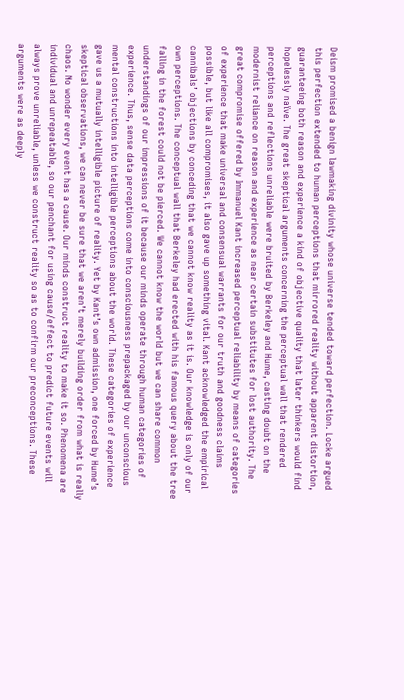Deism promised a benign lawmaking divinity whose universe tended toward perfection. Locke argued this perfection extended to human perceptions that mirrored reality without apparent distortion, guaranteeing both reason and experience a kind of objective quality that later thinkers would find hopelessly naïve. The great skeptical arguments concerning the perceptual wall that rendered perceptions and reflections unreliable were bruited by Berkeley and Hume, casting doubt on the modernist reliance on reason and experience as near certain substitutes for lost authority. The great compromise offered by Immanuel Kant increased perceptual reliability by means of categories of experience that make universal and consensual warrants for our truth and goodness claims possible, but like all compromises, it also gave up something vital. Kant acknowledged the empirical cannibals’ objections by conceding that we cannot know reality as it is. Our knowledge is only of our own perceptions. The conceptual wall that Berkeley had erected with his famous query about the tree falling in the forest could not be pierced. We cannot know the world but we can share common understandings of our impressions of it because our minds operate through human categories of experience. Thus, sense data perceptions come into consciousness prepackaged by our unconscious mental constructions into intelligible perceptions about the world. These categories of experience gave us a mutually intelligible picture of reality. Yet by Kant’s own admission, one forced by Hume’s skeptical observations, we can never be sure that we aren’t merely building order from what is really chaos. No wonder every event has a cause. Our minds construct reality to make it so. Phenomena are individual and unrepeatable, so our penchant for using cause/effect to predict future events will always prove unreliable, unless we construct reality so as to confirm our preconceptions. These arguments were as deeply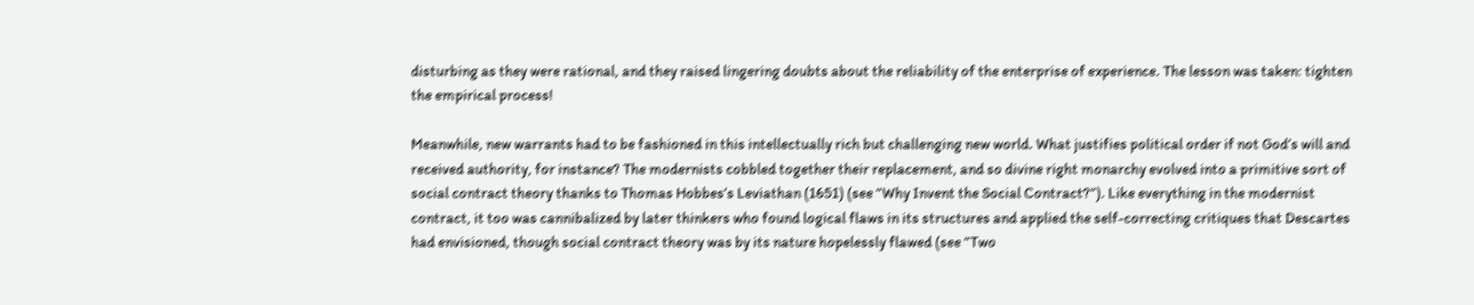disturbing as they were rational, and they raised lingering doubts about the reliability of the enterprise of experience. The lesson was taken: tighten the empirical process!

Meanwhile, new warrants had to be fashioned in this intellectually rich but challenging new world. What justifies political order if not God’s will and received authority, for instance? The modernists cobbled together their replacement, and so divine right monarchy evolved into a primitive sort of social contract theory thanks to Thomas Hobbes’s Leviathan (1651) (see “Why Invent the Social Contract?“). Like everything in the modernist contract, it too was cannibalized by later thinkers who found logical flaws in its structures and applied the self-correcting critiques that Descartes had envisioned, though social contract theory was by its nature hopelessly flawed (see “Two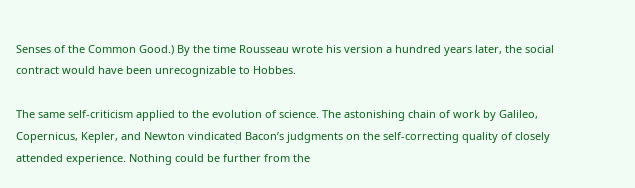Senses of the Common Good.) By the time Rousseau wrote his version a hundred years later, the social contract would have been unrecognizable to Hobbes.

The same self-criticism applied to the evolution of science. The astonishing chain of work by Galileo, Copernicus, Kepler, and Newton vindicated Bacon’s judgments on the self-correcting quality of closely attended experience. Nothing could be further from the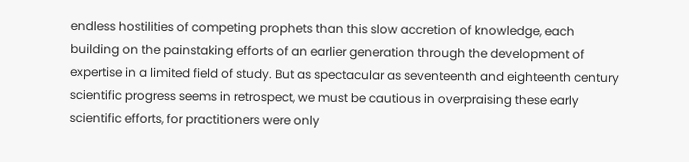endless hostilities of competing prophets than this slow accretion of knowledge, each building on the painstaking efforts of an earlier generation through the development of expertise in a limited field of study. But as spectacular as seventeenth and eighteenth century scientific progress seems in retrospect, we must be cautious in overpraising these early scientific efforts, for practitioners were only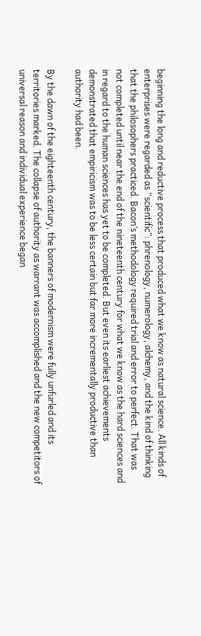beginning the long and reductive process that produced what we know as natural science. All kinds of enterprises were regarded as “scientific”: phrenology, numerology, alchemy, and the kind of thinking that the philosophers practiced. Bacon’s methodology required trial and error to perfect. That was not completed until near the end of the nineteenth century for what we know as the hard sciences and in regard to the human sciences has yet to be completed. But even its earliest achievements demonstrated that empiricism was to be less certain but far more incrementally productive than authority had been.

By the dawn of the eighteenth century, the banners of modernism were fully unfurled and its territories marked. The collapse of authority as warrant was accomplished and the new competitors of universal reason and individual experience began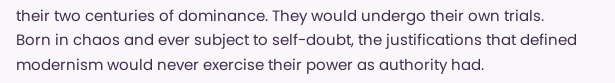their two centuries of dominance. They would undergo their own trials. Born in chaos and ever subject to self-doubt, the justifications that defined modernism would never exercise their power as authority had.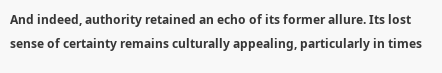And indeed, authority retained an echo of its former allure. Its lost sense of certainty remains culturally appealing, particularly in times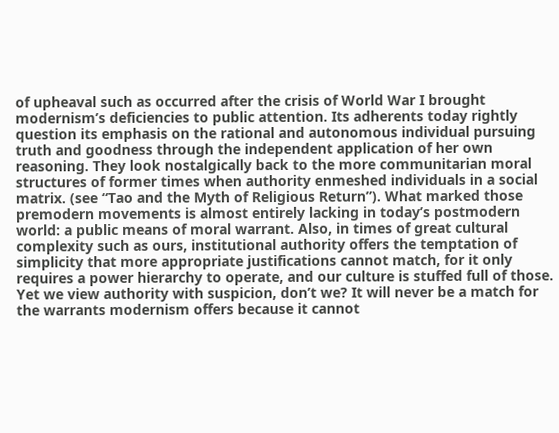of upheaval such as occurred after the crisis of World War I brought modernism’s deficiencies to public attention. Its adherents today rightly question its emphasis on the rational and autonomous individual pursuing truth and goodness through the independent application of her own reasoning. They look nostalgically back to the more communitarian moral structures of former times when authority enmeshed individuals in a social matrix. (see “Tao and the Myth of Religious Return”). What marked those premodern movements is almost entirely lacking in today’s postmodern world: a public means of moral warrant. Also, in times of great cultural complexity such as ours, institutional authority offers the temptation of simplicity that more appropriate justifications cannot match, for it only requires a power hierarchy to operate, and our culture is stuffed full of those. Yet we view authority with suspicion, don’t we? It will never be a match for the warrants modernism offers because it cannot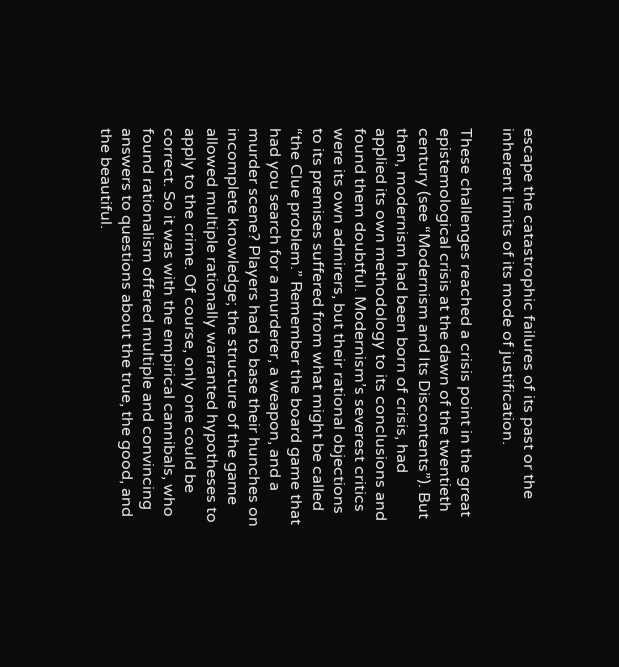escape the catastrophic failures of its past or the inherent limits of its mode of justification.

These challenges reached a crisis point in the great epistemological crisis at the dawn of the twentieth century (see “Modernism and Its Discontents”). But then, modernism had been born of crisis, had applied its own methodology to its conclusions and found them doubtful. Modernism’s severest critics were its own admirers, but their rational objections to its premises suffered from what might be called “the Clue problem.” Remember the board game that had you search for a murderer, a weapon, and a murder scene? Players had to base their hunches on incomplete knowledge; the structure of the game allowed multiple rationally warranted hypotheses to apply to the crime. Of course, only one could be correct. So it was with the empirical cannibals, who found rationalism offered multiple and convincing answers to questions about the true, the good, and the beautiful.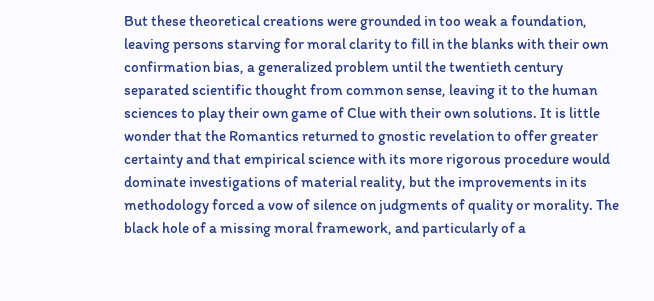But these theoretical creations were grounded in too weak a foundation, leaving persons starving for moral clarity to fill in the blanks with their own confirmation bias, a generalized problem until the twentieth century separated scientific thought from common sense, leaving it to the human sciences to play their own game of Clue with their own solutions. It is little wonder that the Romantics returned to gnostic revelation to offer greater certainty and that empirical science with its more rigorous procedure would dominate investigations of material reality, but the improvements in its methodology forced a vow of silence on judgments of quality or morality. The black hole of a missing moral framework, and particularly of a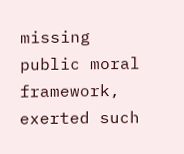missing public moral framework, exerted such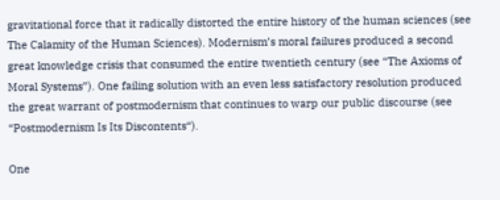gravitational force that it radically distorted the entire history of the human sciences (see The Calamity of the Human Sciences). Modernism’s moral failures produced a second great knowledge crisis that consumed the entire twentieth century (see “The Axioms of Moral Systems”). One failing solution with an even less satisfactory resolution produced the great warrant of postmodernism that continues to warp our public discourse (see “Postmodernism Is Its Discontents“).

One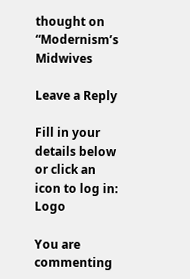thought on “Modernism’s Midwives

Leave a Reply

Fill in your details below or click an icon to log in: Logo

You are commenting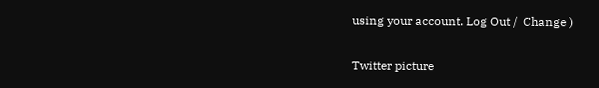using your account. Log Out /  Change )

Twitter picture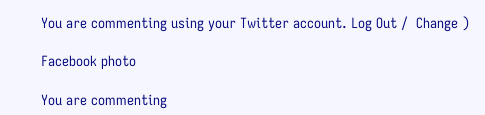You are commenting using your Twitter account. Log Out /  Change )

Facebook photo

You are commenting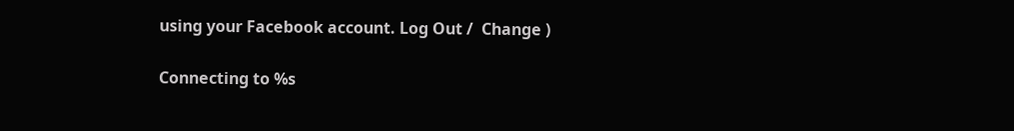using your Facebook account. Log Out /  Change )

Connecting to %s